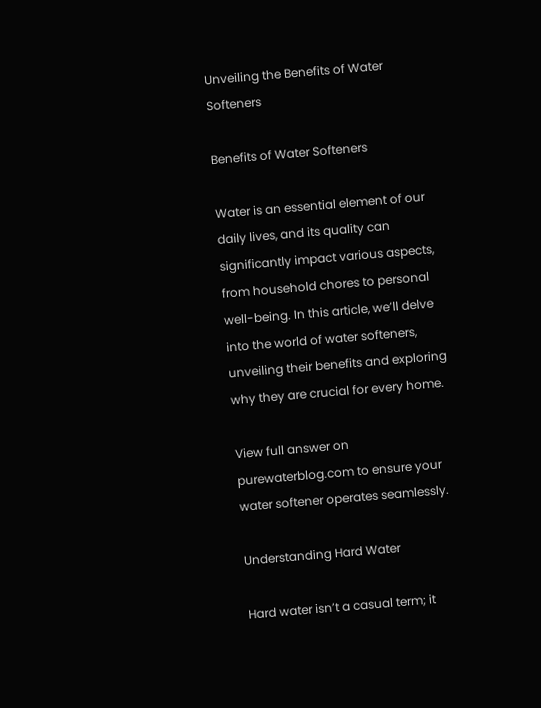Unveiling the Benefits of Water Softeners

Benefits of Water Softeners

Water is an essential element of our daily lives, and its quality can significantly impact various aspects, from household chores to personal well-being. In this article, we’ll delve into the world of water softeners, unveiling their benefits and exploring why they are crucial for every home.

View full answer on purewaterblog.com to ensure your water softener operates seamlessly.

Understanding Hard Water

Hard water isn’t a casual term; it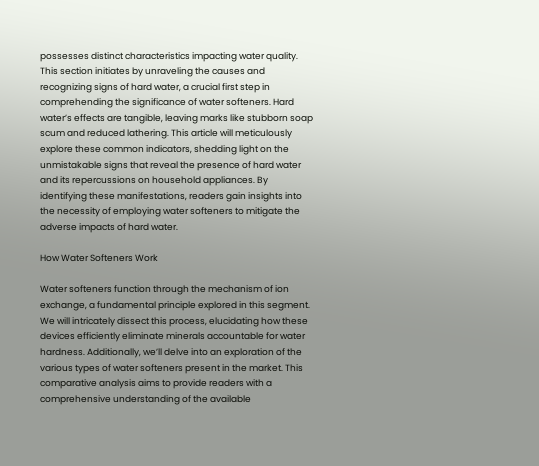possesses distinct characteristics impacting water quality. This section initiates by unraveling the causes and recognizing signs of hard water, a crucial first step in comprehending the significance of water softeners. Hard water’s effects are tangible, leaving marks like stubborn soap scum and reduced lathering. This article will meticulously explore these common indicators, shedding light on the unmistakable signs that reveal the presence of hard water and its repercussions on household appliances. By identifying these manifestations, readers gain insights into the necessity of employing water softeners to mitigate the adverse impacts of hard water.

How Water Softeners Work

Water softeners function through the mechanism of ion exchange, a fundamental principle explored in this segment. We will intricately dissect this process, elucidating how these devices efficiently eliminate minerals accountable for water hardness. Additionally, we’ll delve into an exploration of the various types of water softeners present in the market. This comparative analysis aims to provide readers with a comprehensive understanding of the available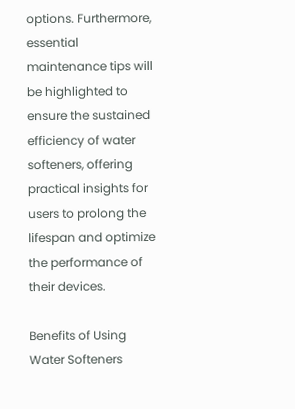options. Furthermore, essential maintenance tips will be highlighted to ensure the sustained efficiency of water softeners, offering practical insights for users to prolong the lifespan and optimize the performance of their devices.

Benefits of Using Water Softeners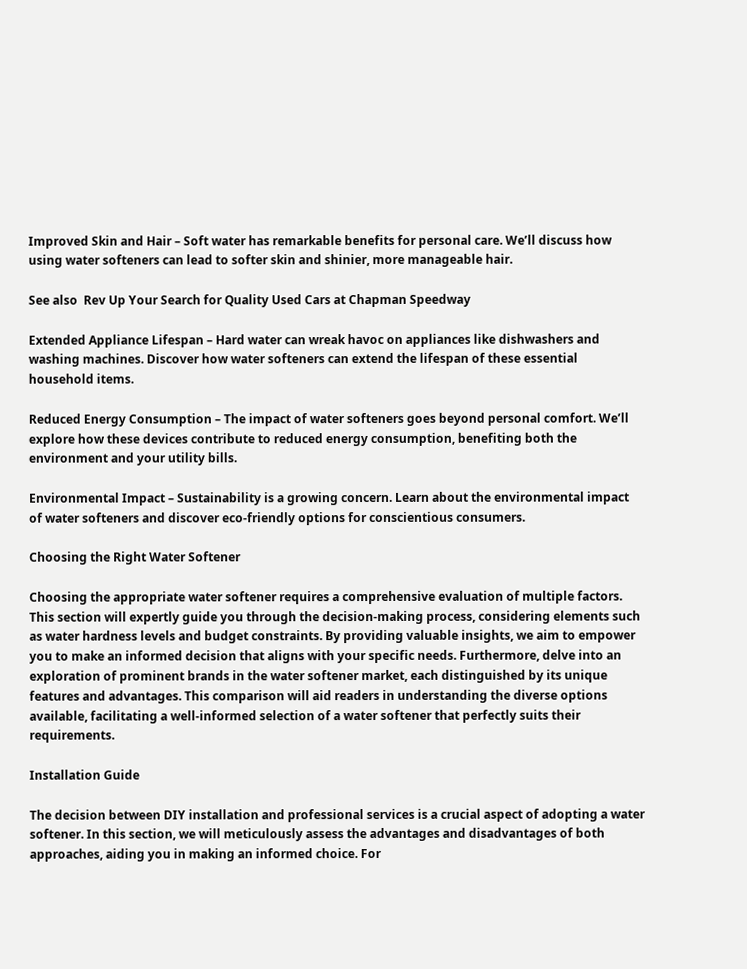Improved Skin and Hair – Soft water has remarkable benefits for personal care. We’ll discuss how using water softeners can lead to softer skin and shinier, more manageable hair.

See also  Rev Up Your Search for Quality Used Cars at Chapman Speedway

Extended Appliance Lifespan – Hard water can wreak havoc on appliances like dishwashers and washing machines. Discover how water softeners can extend the lifespan of these essential household items.

Reduced Energy Consumption – The impact of water softeners goes beyond personal comfort. We’ll explore how these devices contribute to reduced energy consumption, benefiting both the environment and your utility bills.

Environmental Impact – Sustainability is a growing concern. Learn about the environmental impact of water softeners and discover eco-friendly options for conscientious consumers.

Choosing the Right Water Softener

Choosing the appropriate water softener requires a comprehensive evaluation of multiple factors. This section will expertly guide you through the decision-making process, considering elements such as water hardness levels and budget constraints. By providing valuable insights, we aim to empower you to make an informed decision that aligns with your specific needs. Furthermore, delve into an exploration of prominent brands in the water softener market, each distinguished by its unique features and advantages. This comparison will aid readers in understanding the diverse options available, facilitating a well-informed selection of a water softener that perfectly suits their requirements.

Installation Guide

The decision between DIY installation and professional services is a crucial aspect of adopting a water softener. In this section, we will meticulously assess the advantages and disadvantages of both approaches, aiding you in making an informed choice. For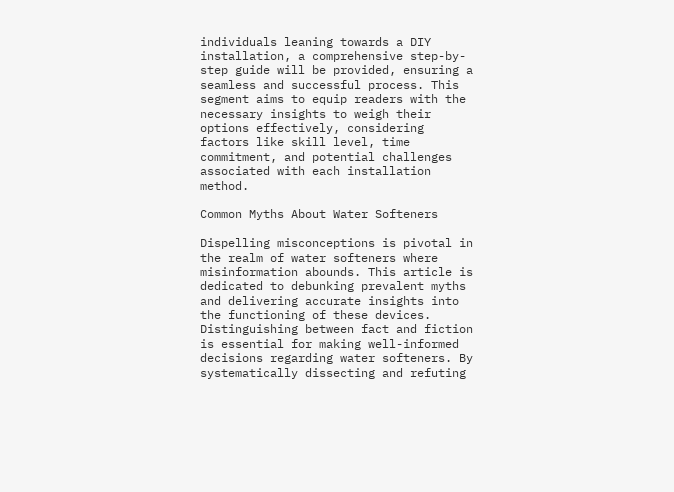individuals leaning towards a DIY installation, a comprehensive step-by-step guide will be provided, ensuring a seamless and successful process. This segment aims to equip readers with the necessary insights to weigh their options effectively, considering factors like skill level, time commitment, and potential challenges associated with each installation method.

Common Myths About Water Softeners

Dispelling misconceptions is pivotal in the realm of water softeners where misinformation abounds. This article is dedicated to debunking prevalent myths and delivering accurate insights into the functioning of these devices. Distinguishing between fact and fiction is essential for making well-informed decisions regarding water softeners. By systematically dissecting and refuting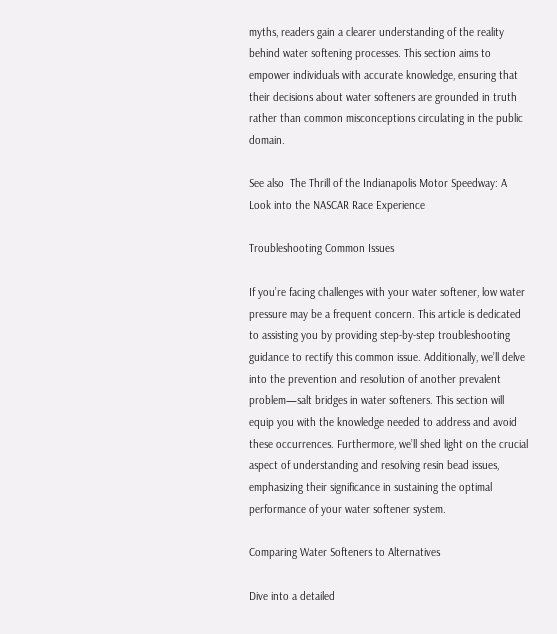myths, readers gain a clearer understanding of the reality behind water softening processes. This section aims to empower individuals with accurate knowledge, ensuring that their decisions about water softeners are grounded in truth rather than common misconceptions circulating in the public domain.

See also  The Thrill of the Indianapolis Motor Speedway: A Look into the NASCAR Race Experience

Troubleshooting Common Issues

If you’re facing challenges with your water softener, low water pressure may be a frequent concern. This article is dedicated to assisting you by providing step-by-step troubleshooting guidance to rectify this common issue. Additionally, we’ll delve into the prevention and resolution of another prevalent problem—salt bridges in water softeners. This section will equip you with the knowledge needed to address and avoid these occurrences. Furthermore, we’ll shed light on the crucial aspect of understanding and resolving resin bead issues, emphasizing their significance in sustaining the optimal performance of your water softener system.

Comparing Water Softeners to Alternatives

Dive into a detailed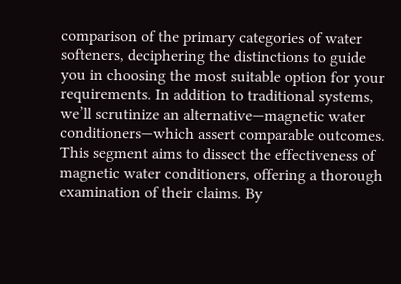comparison of the primary categories of water softeners, deciphering the distinctions to guide you in choosing the most suitable option for your requirements. In addition to traditional systems, we’ll scrutinize an alternative—magnetic water conditioners—which assert comparable outcomes. This segment aims to dissect the effectiveness of magnetic water conditioners, offering a thorough examination of their claims. By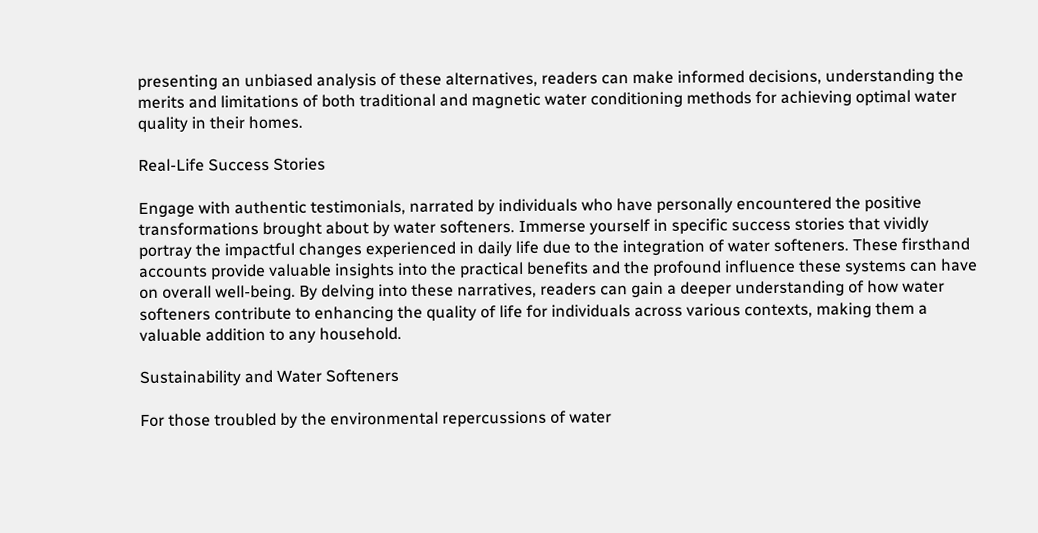presenting an unbiased analysis of these alternatives, readers can make informed decisions, understanding the merits and limitations of both traditional and magnetic water conditioning methods for achieving optimal water quality in their homes.

Real-Life Success Stories

Engage with authentic testimonials, narrated by individuals who have personally encountered the positive transformations brought about by water softeners. Immerse yourself in specific success stories that vividly portray the impactful changes experienced in daily life due to the integration of water softeners. These firsthand accounts provide valuable insights into the practical benefits and the profound influence these systems can have on overall well-being. By delving into these narratives, readers can gain a deeper understanding of how water softeners contribute to enhancing the quality of life for individuals across various contexts, making them a valuable addition to any household.

Sustainability and Water Softeners

For those troubled by the environmental repercussions of water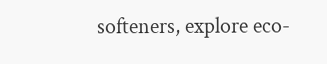softeners, explore eco-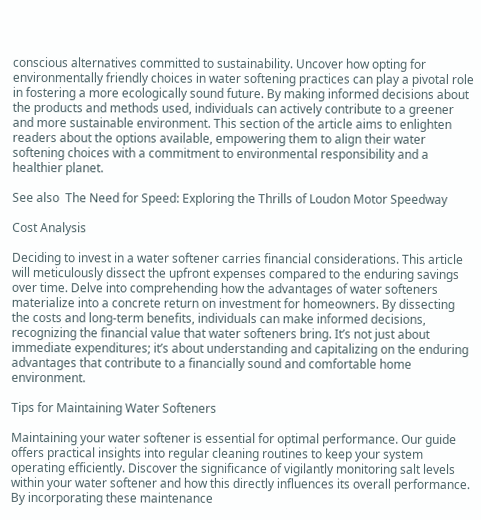conscious alternatives committed to sustainability. Uncover how opting for environmentally friendly choices in water softening practices can play a pivotal role in fostering a more ecologically sound future. By making informed decisions about the products and methods used, individuals can actively contribute to a greener and more sustainable environment. This section of the article aims to enlighten readers about the options available, empowering them to align their water softening choices with a commitment to environmental responsibility and a healthier planet.

See also  The Need for Speed: Exploring the Thrills of Loudon Motor Speedway

Cost Analysis

Deciding to invest in a water softener carries financial considerations. This article will meticulously dissect the upfront expenses compared to the enduring savings over time. Delve into comprehending how the advantages of water softeners materialize into a concrete return on investment for homeowners. By dissecting the costs and long-term benefits, individuals can make informed decisions, recognizing the financial value that water softeners bring. It’s not just about immediate expenditures; it’s about understanding and capitalizing on the enduring advantages that contribute to a financially sound and comfortable home environment.

Tips for Maintaining Water Softeners

Maintaining your water softener is essential for optimal performance. Our guide offers practical insights into regular cleaning routines to keep your system operating efficiently. Discover the significance of vigilantly monitoring salt levels within your water softener and how this directly influences its overall performance. By incorporating these maintenance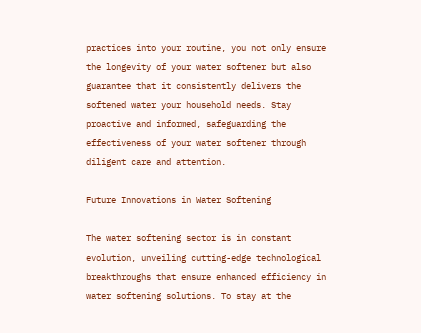practices into your routine, you not only ensure the longevity of your water softener but also guarantee that it consistently delivers the softened water your household needs. Stay proactive and informed, safeguarding the effectiveness of your water softener through diligent care and attention.

Future Innovations in Water Softening

The water softening sector is in constant evolution, unveiling cutting-edge technological breakthroughs that ensure enhanced efficiency in water softening solutions. To stay at the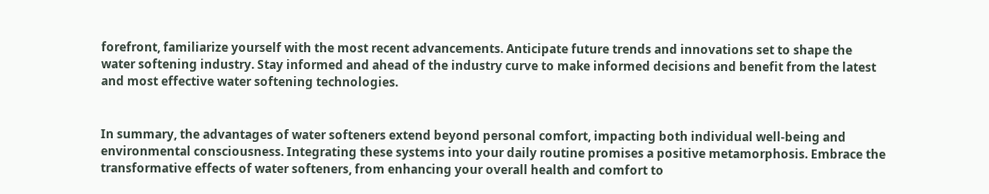forefront, familiarize yourself with the most recent advancements. Anticipate future trends and innovations set to shape the water softening industry. Stay informed and ahead of the industry curve to make informed decisions and benefit from the latest and most effective water softening technologies.


In summary, the advantages of water softeners extend beyond personal comfort, impacting both individual well-being and environmental consciousness. Integrating these systems into your daily routine promises a positive metamorphosis. Embrace the transformative effects of water softeners, from enhancing your overall health and comfort to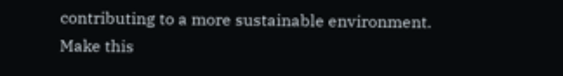contributing to a more sustainable environment. Make this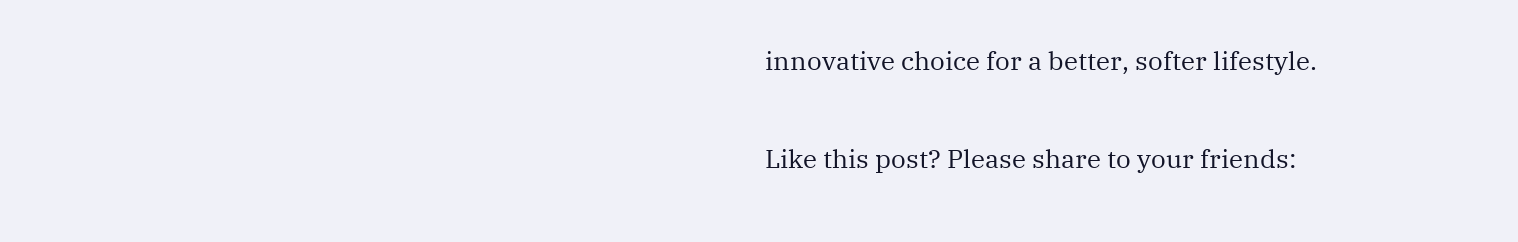innovative choice for a better, softer lifestyle.

Like this post? Please share to your friends: